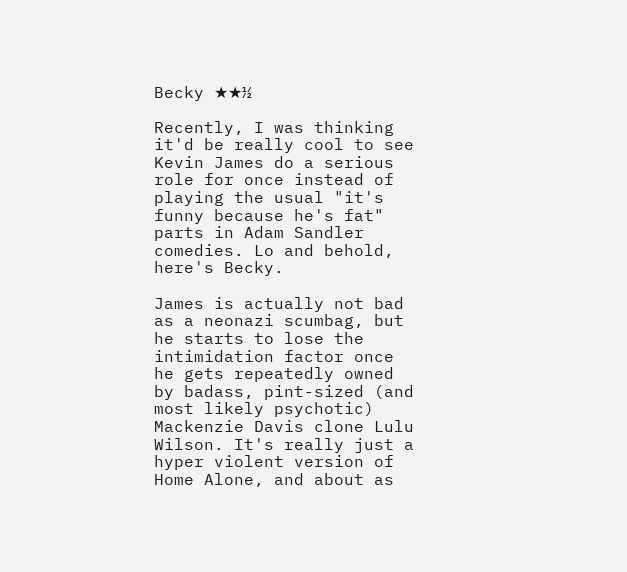Becky ★★½

Recently, I was thinking it'd be really cool to see Kevin James do a serious role for once instead of playing the usual "it's funny because he's fat" parts in Adam Sandler comedies. Lo and behold, here's Becky.

James is actually not bad as a neonazi scumbag, but he starts to lose the intimidation factor once he gets repeatedly owned by badass, pint-sized (and most likely psychotic) Mackenzie Davis clone Lulu Wilson. It's really just a hyper violent version of Home Alone, and about as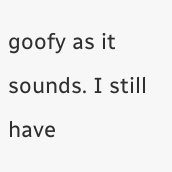goofy as it sounds. I still have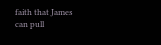faith that James can pull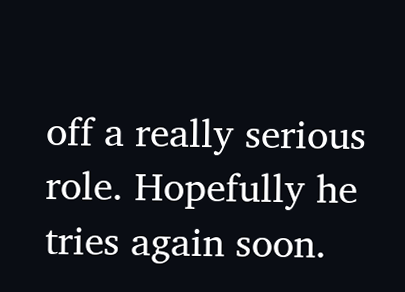off a really serious role. Hopefully he tries again soon.